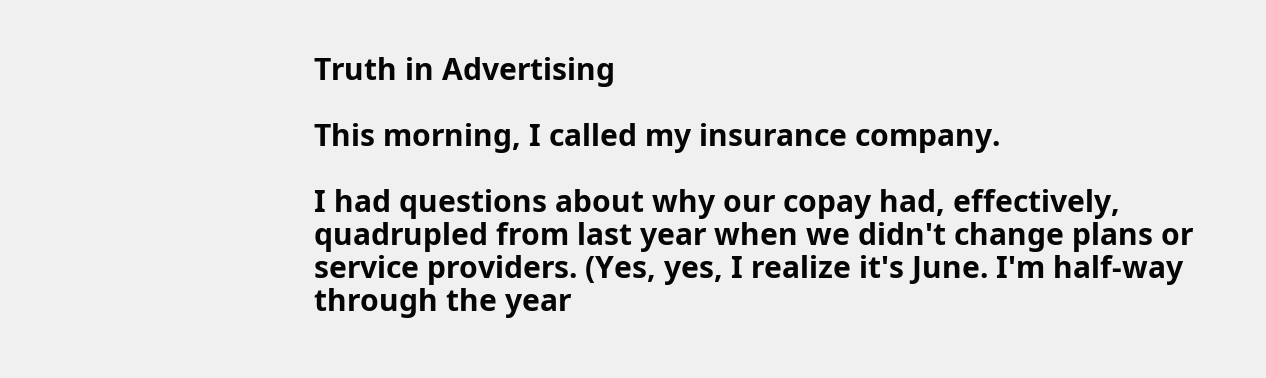Truth in Advertising

This morning, I called my insurance company.

I had questions about why our copay had, effectively, quadrupled from last year when we didn't change plans or service providers. (Yes, yes, I realize it's June. I'm half-way through the year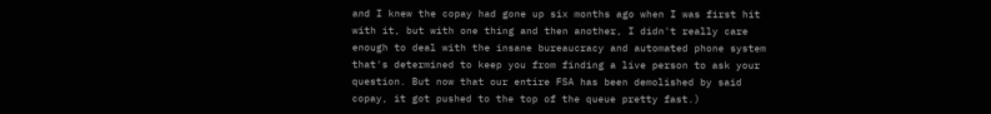and I knew the copay had gone up six months ago when I was first hit with it, but with one thing and then another, I didn't really care enough to deal with the insane bureaucracy and automated phone system that's determined to keep you from finding a live person to ask your question. But now that our entire FSA has been demolished by said copay, it got pushed to the top of the queue pretty fast.)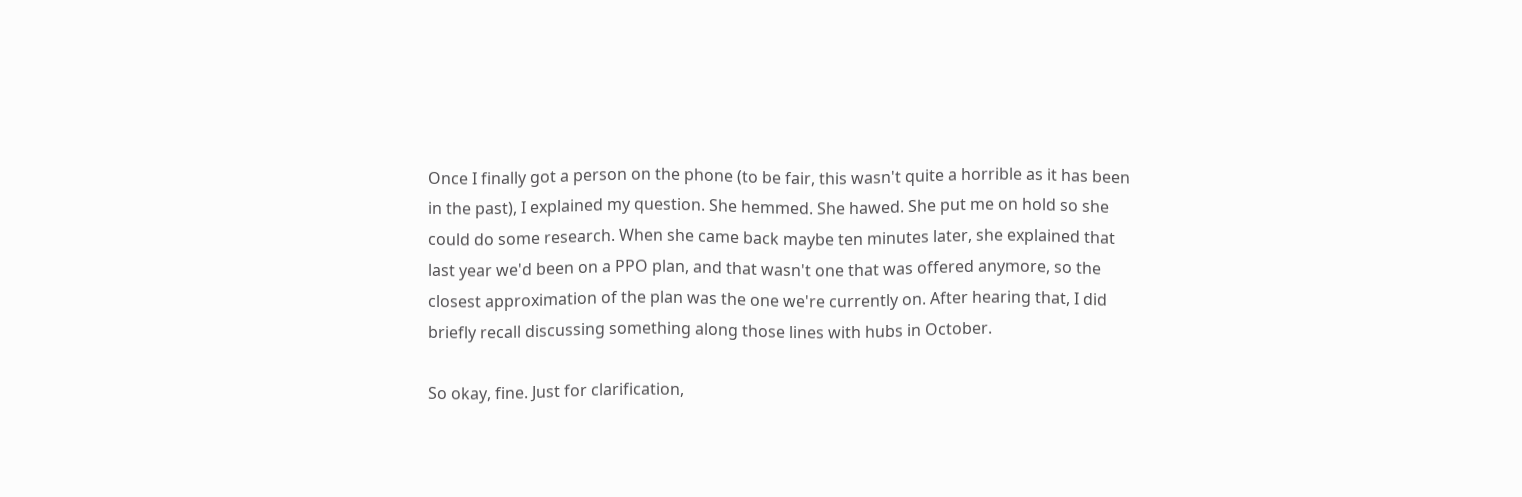Once I finally got a person on the phone (to be fair, this wasn't quite a horrible as it has been in the past), I explained my question. She hemmed. She hawed. She put me on hold so she could do some research. When she came back maybe ten minutes later, she explained that last year we'd been on a PPO plan, and that wasn't one that was offered anymore, so the closest approximation of the plan was the one we're currently on. After hearing that, I did briefly recall discussing something along those lines with hubs in October.

So okay, fine. Just for clarification,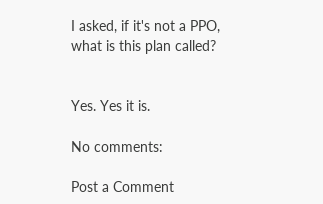I asked, if it's not a PPO, what is this plan called?


Yes. Yes it is.

No comments:

Post a Comment